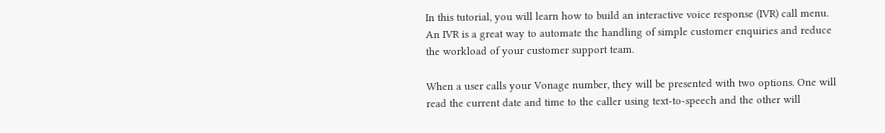In this tutorial, you will learn how to build an interactive voice response (IVR) call menu. An IVR is a great way to automate the handling of simple customer enquiries and reduce the workload of your customer support team.

When a user calls your Vonage number, they will be presented with two options. One will read the current date and time to the caller using text-to-speech and the other will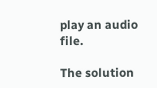play an audio file.

The solution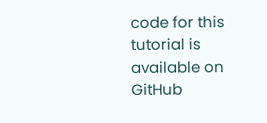code for this tutorial is available on GitHub